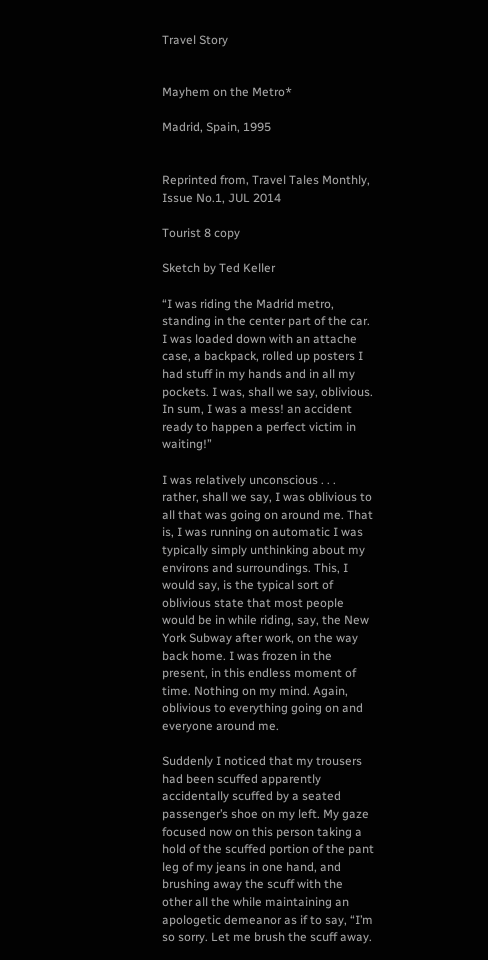Travel Story


Mayhem on the Metro*

Madrid, Spain, 1995


Reprinted from‚ Travel Tales Monthly, Issue No.1, JUL 2014

Tourist 8 copy

Sketch by Ted Keller

“I was riding the Madrid metro, standing in the center part of the car. I was loaded down with an attache case, a backpack, rolled up posters I had stuff in my hands and in all my pockets. I was, shall we say, oblivious. In sum, I was a mess! an accident ready to happen a perfect victim in waiting!”

I was relatively unconscious . . . rather, shall we say, I was oblivious to all that was going on around me. That is, I was running on automatic I was typically simply unthinking about my environs and surroundings. This, I would say, is the typical sort of oblivious state that most people would be in while riding, say, the New York Subway after work, on the way back home. I was frozen in the present, in this endless moment of time. Nothing on my mind. Again, oblivious to everything going on and everyone around me.

Suddenly I noticed that my trousers had been scuffed apparently accidentally scuffed by a seated passenger’s shoe on my left. My gaze focused now on this person taking a hold of the scuffed portion of the pant leg of my jeans in one hand, and brushing away the scuff with the other all the while maintaining an apologetic demeanor as if to say, “I’m so sorry. Let me brush the scuff away.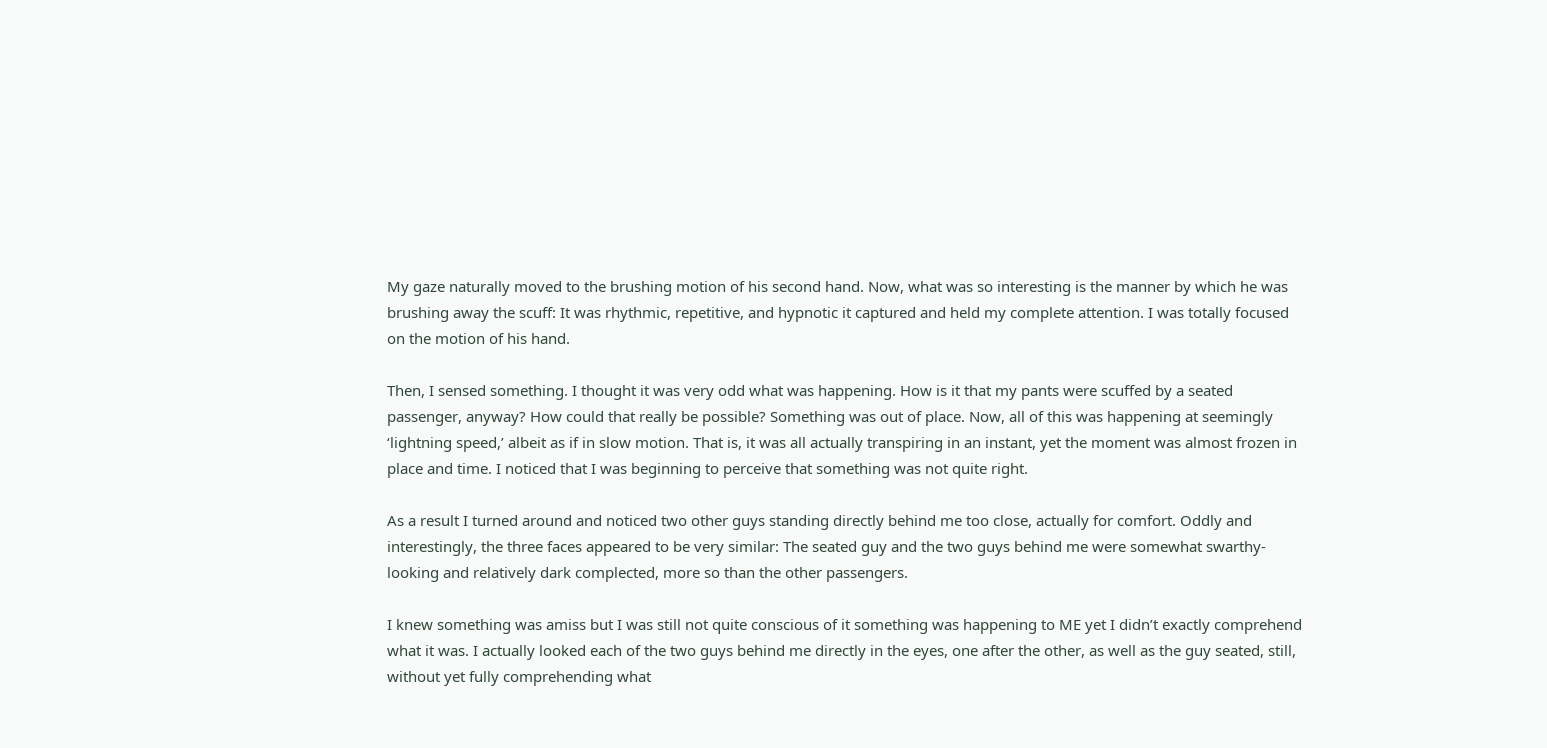My gaze naturally moved to the brushing motion of his second hand. Now, what was so interesting is the manner by which he was brushing away the scuff: It was rhythmic, repetitive, and hypnotic it captured and held my complete attention. I was totally focused on the motion of his hand.

Then, I sensed something. I thought it was very odd what was happening. How is it that my pants were scuffed by a seated passenger, anyway? How could that really be possible? Something was out of place. Now, all of this was happening at seemingly ‘lightning speed,’ albeit as if in slow motion. That is, it was all actually transpiring in an instant, yet the moment was almost frozen in place and time. I noticed that I was beginning to perceive that something was not quite right.

As a result I turned around and noticed two other guys standing directly behind me too close, actually for comfort. Oddly and interestingly, the three faces appeared to be very similar: The seated guy and the two guys behind me were somewhat swarthy-looking and relatively dark complected, more so than the other passengers.

I knew something was amiss but I was still not quite conscious of it something was happening to ME yet I didn’t exactly comprehend what it was. I actually looked each of the two guys behind me directly in the eyes, one after the other, as well as the guy seated, still, without yet fully comprehending what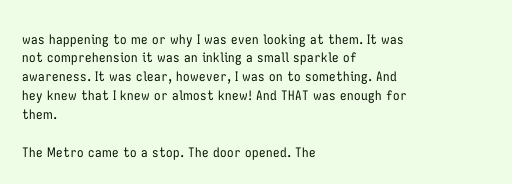was happening to me or why I was even looking at them. It was not comprehension it was an inkling a small sparkle of awareness. It was clear, however, I was on to something. And hey knew that I knew or almost knew! And THAT was enough for them.

The Metro came to a stop. The door opened. The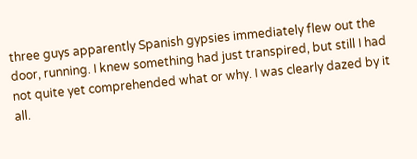three guys apparently Spanish gypsies immediately flew out the door, running. I knew something had just transpired, but still I had not quite yet comprehended what or why. I was clearly dazed by it all.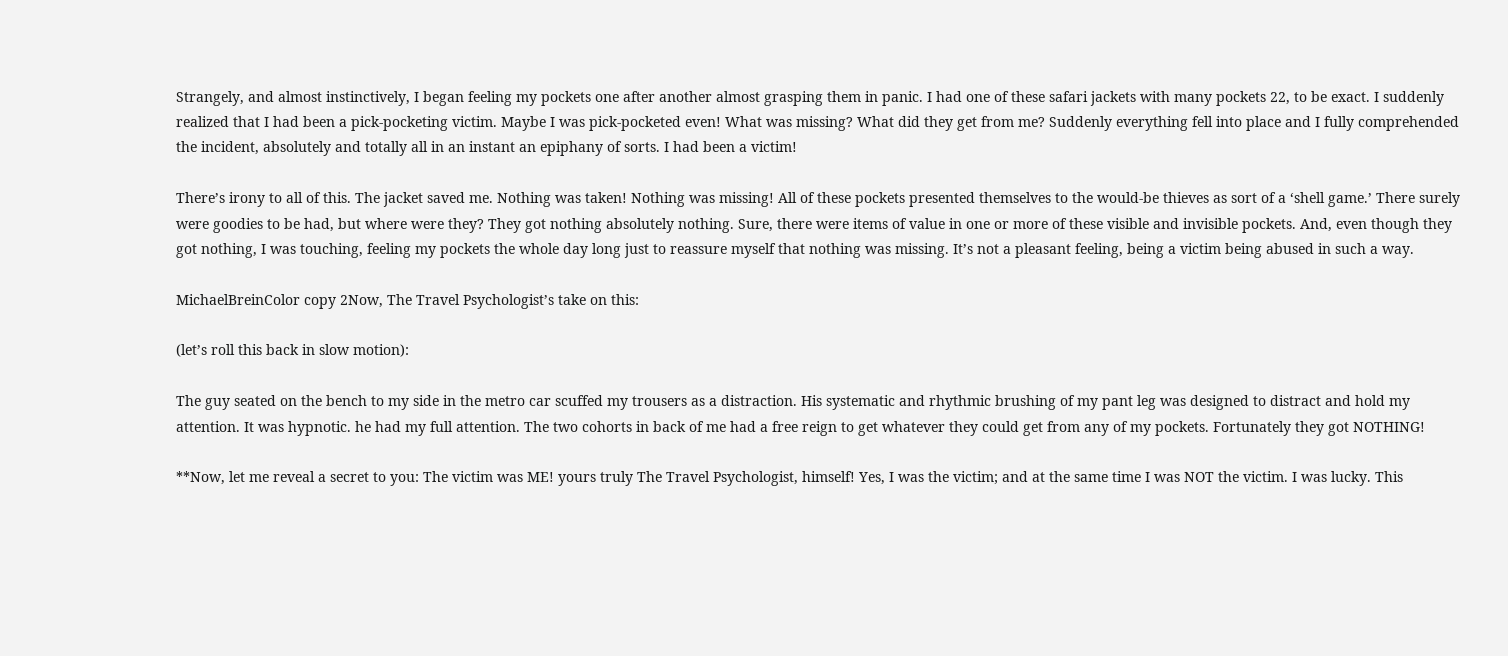Strangely, and almost instinctively, I began feeling my pockets one after another almost grasping them in panic. I had one of these safari jackets with many pockets 22, to be exact. I suddenly realized that I had been a pick-pocketing victim. Maybe I was pick-pocketed even! What was missing? What did they get from me? Suddenly everything fell into place and I fully comprehended the incident, absolutely and totally all in an instant an epiphany of sorts. I had been a victim!

There’s irony to all of this. The jacket saved me. Nothing was taken! Nothing was missing! All of these pockets presented themselves to the would-be thieves as sort of a ‘shell game.’ There surely were goodies to be had, but where were they? They got nothing absolutely nothing. Sure, there were items of value in one or more of these visible and invisible pockets. And, even though they got nothing, I was touching, feeling my pockets the whole day long just to reassure myself that nothing was missing. It’s not a pleasant feeling, being a victim being abused in such a way.

MichaelBreinColor copy 2Now, The Travel Psychologist’s take on this:

(let’s roll this back in slow motion):

The guy seated on the bench to my side in the metro car scuffed my trousers as a distraction. His systematic and rhythmic brushing of my pant leg was designed to distract and hold my attention. It was hypnotic. he had my full attention. The two cohorts in back of me had a free reign to get whatever they could get from any of my pockets. Fortunately they got NOTHING!

**Now, let me reveal a secret to you: The victim was ME! yours truly The Travel Psychologist, himself! Yes, I was the victim; and at the same time I was NOT the victim. I was lucky. This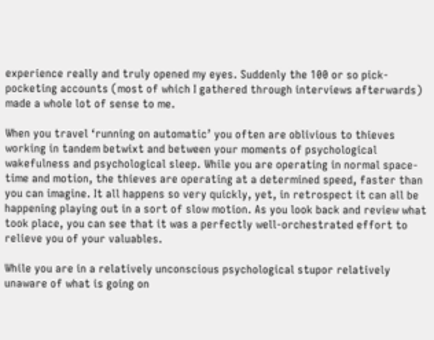experience really and truly opened my eyes. Suddenly the 100 or so pick-pocketing accounts (most of which I gathered through interviews afterwards) made a whole lot of sense to me.

When you travel ‘running on automatic’ you often are oblivious to thieves working in tandem betwixt and between your moments of psychological wakefulness and psychological sleep. While you are operating in normal space-time and motion, the thieves are operating at a determined speed, faster than you can imagine. It all happens so very quickly, yet, in retrospect it can all be happening playing out in a sort of slow motion. As you look back and review what took place, you can see that it was a perfectly well-orchestrated effort to relieve you of your valuables.

While you are in a relatively unconscious psychological stupor relatively unaware of what is going on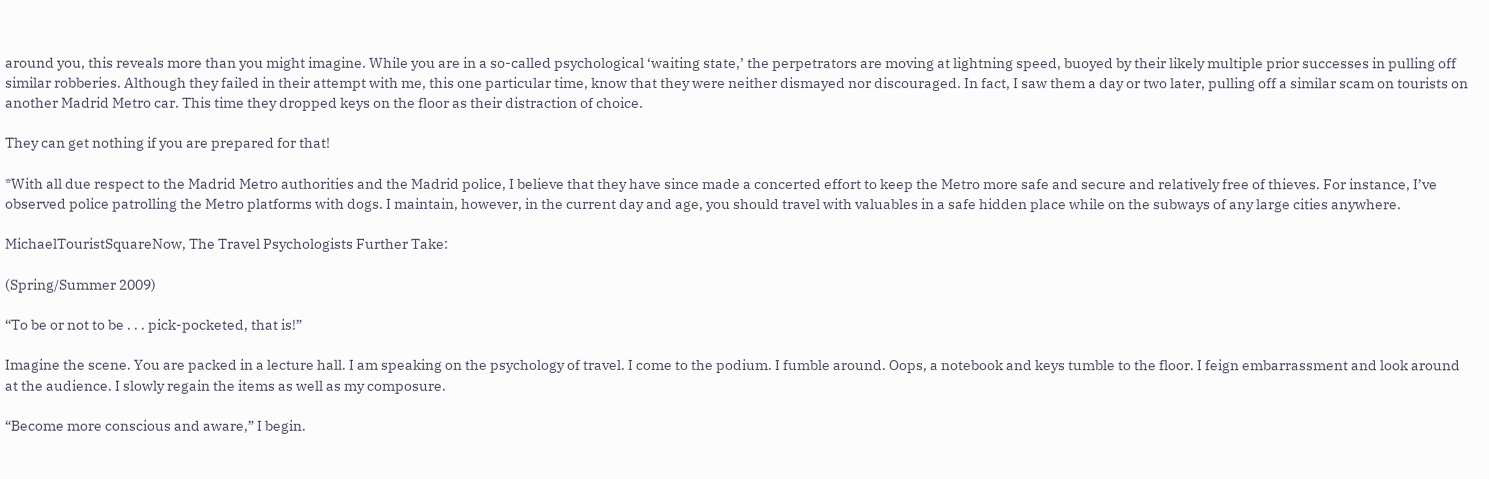around you, this reveals more than you might imagine. While you are in a so-called psychological ‘waiting state,’ the perpetrators are moving at lightning speed, buoyed by their likely multiple prior successes in pulling off similar robberies. Although they failed in their attempt with me, this one particular time, know that they were neither dismayed nor discouraged. In fact, I saw them a day or two later, pulling off a similar scam on tourists on another Madrid Metro car. This time they dropped keys on the floor as their distraction of choice.

They can get nothing if you are prepared for that!

*With all due respect to the Madrid Metro authorities and the Madrid police, I believe that they have since made a concerted effort to keep the Metro more safe and secure and relatively free of thieves. For instance, I’ve observed police patrolling the Metro platforms with dogs. I maintain, however, in the current day and age, you should travel with valuables in a safe hidden place while on the subways of any large cities anywhere.

MichaelTouristSquareNow, The Travel Psychologists Further Take:

(Spring/Summer 2009)

“To be or not to be . . . pick-pocketed, that is!”

Imagine the scene. You are packed in a lecture hall. I am speaking on the psychology of travel. I come to the podium. I fumble around. Oops, a notebook and keys tumble to the floor. I feign embarrassment and look around at the audience. I slowly regain the items as well as my composure.

“Become more conscious and aware,” I begin.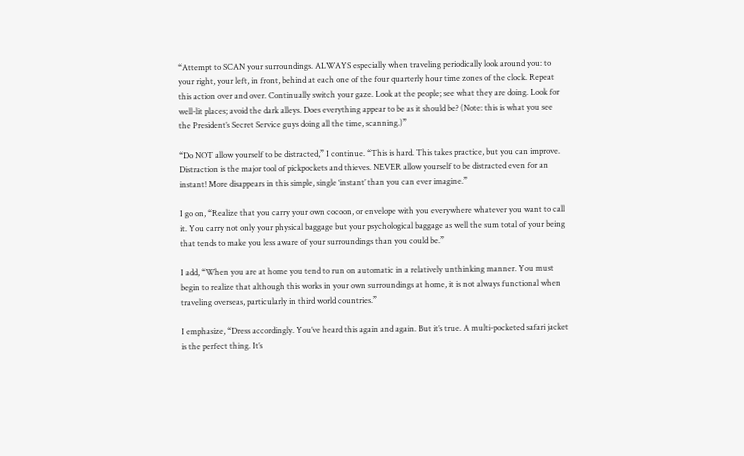“Attempt to SCAN your surroundings. ALWAYS especially when traveling periodically look around you: to your right, your left, in front, behind at each one of the four quarterly hour time zones of the clock. Repeat this action over and over. Continually switch your gaze. Look at the people; see what they are doing. Look for well-lit places; avoid the dark alleys. Does everything appear to be as it should be? (Note: this is what you see the President’s Secret Service guys doing all the time, scanning.)”

“Do NOT allow yourself to be distracted,” I continue. “This is hard. This takes practice, but you can improve. Distraction is the major tool of pickpockets and thieves. NEVER allow yourself to be distracted even for an instant! More disappears in this simple, single ‘instant’ than you can ever imagine.”

I go on, “Realize that you carry your own cocoon, or envelope with you everywhere whatever you want to call it. You carry not only your physical baggage but your psychological baggage as well the sum total of your being that tends to make you less aware of your surroundings than you could be.”

I add, “When you are at home you tend to run on automatic in a relatively unthinking manner. You must begin to realize that although this works in your own surroundings at home, it is not always functional when traveling overseas, particularly in third world countries.”

I emphasize, “Dress accordingly. You’ve heard this again and again. But it’s true. A multi-pocketed safari jacket is the perfect thing. It’s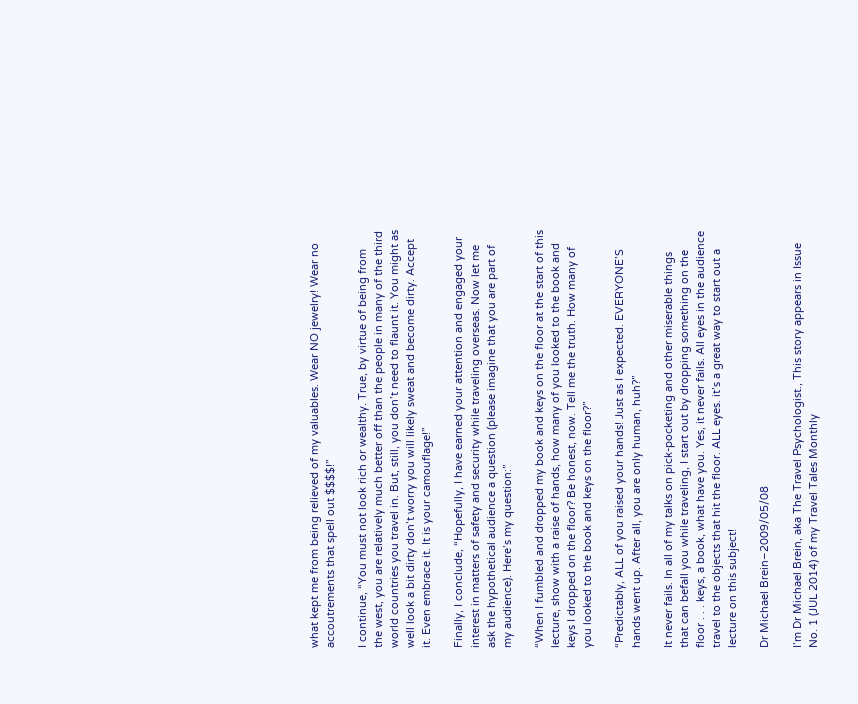what kept me from being relieved of my valuables. Wear NO jewelry! Wear no accoutrements that spell out $$$$!”

I continue, “You must not look rich or wealthy. True, by virtue of being from the west, you are relatively much better off than the people in many of the third world countries you travel in. But, still, you don’t need to flaunt it. You might as well look a bit dirty don’t worry you will likely sweat and become dirty. Accept it. Even embrace it. It is your camouflage!”

Finally, I conclude, “Hopefully, I have earned your attention and engaged your interest in matters of safety and security while traveling overseas. Now let me ask the hypothetical audience a question (please imagine that you are part of my audience). Here’s my question:”

“When I fumbled and dropped my book and keys on the floor at the start of this lecture, show with a raise of hands, how many of you looked to the book and keys I dropped on the floor? Be honest, now. Tell me the truth. How many of you looked to the book and keys on the floor?”

“Predictably, ALL of you raised your hands! Just as I expected. EVERYONE’S hands went up. After all, you are only human, huh?”

It never fails. In all of my talks on pick-pocketing and other miserable things that can befall you while traveling, I start out by dropping something on the floor . . . keys, a book, what have you. Yes, it never fails. All eyes in the audience travel to the objects that hit the floor. ALL eyes. it’s a great way to start out a lecture on this subject!

Dr Michael Brein–2009/05/08

I’m Dr Michael Brein, aka The Travel Psychologist.‚ This story appears in Issue No. 1 (JUL 2014) of my Travel Tales Monthly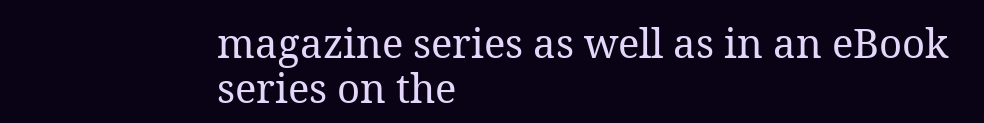magazine series as well as in an eBook series on the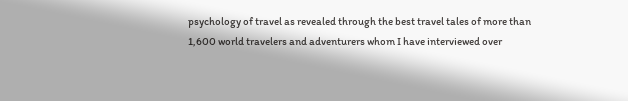psychology of travel as revealed through the best travel tales of more than 1,600 world travelers and adventurers whom I have interviewed over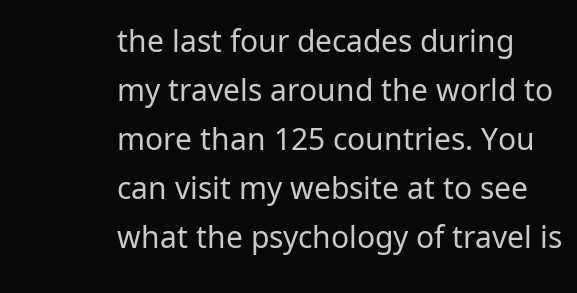the last four decades during my travels around the world to more than 125 countries. You can visit my website at to see what the psychology of travel is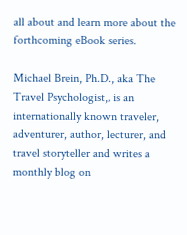all about and learn more about the forthcoming eBook series.

Michael Brein, Ph.D., aka The Travel Psychologist,‚ is an internationally known traveler, adventurer, author, lecturer, and travel storyteller and writes a monthly blog on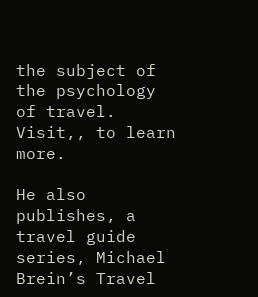the subject of the psychology of travel. Visit‚‚ to learn more.

He also publishes‚ a travel guide series, Michael Brein’s Travel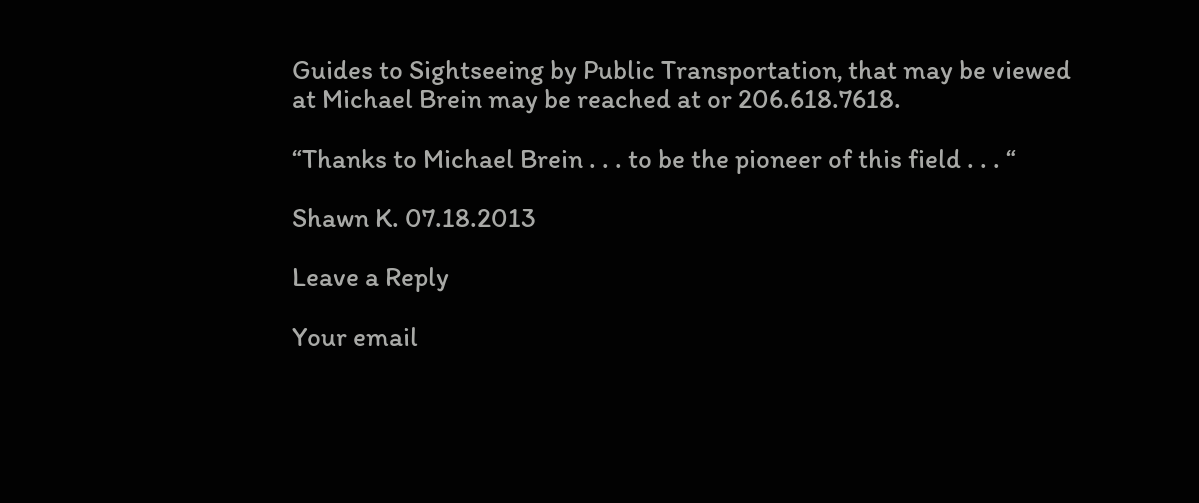Guides to Sightseeing by Public Transportation‚ that may be viewed at Michael Brein may be reached at or 206.618.7618.

“Thanks to Michael Brein . . . to be the pioneer of this field . . . “

Shawn K. 07.18.2013

Leave a Reply

Your email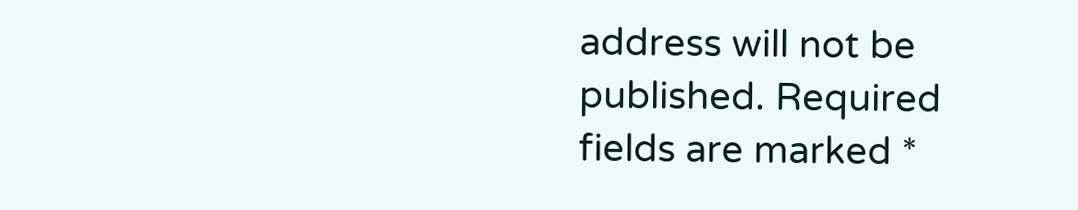address will not be published. Required fields are marked *